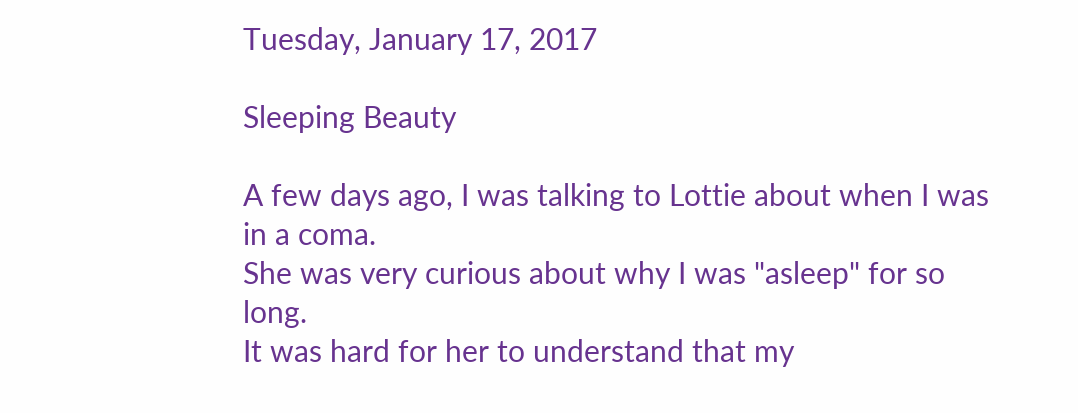Tuesday, January 17, 2017

Sleeping Beauty

A few days ago, I was talking to Lottie about when I was in a coma.
She was very curious about why I was "asleep" for so long.
It was hard for her to understand that my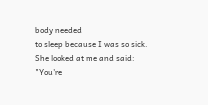body needed
to sleep because I was so sick.
She looked at me and said:
"You're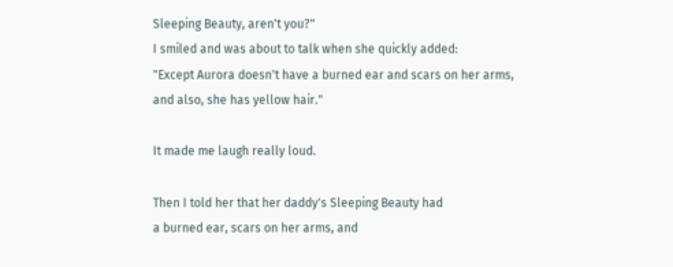Sleeping Beauty, aren't you?"
I smiled and was about to talk when she quickly added:
"Except Aurora doesn't have a burned ear and scars on her arms,
and also, she has yellow hair."

It made me laugh really loud.

Then I told her that her daddy's Sleeping Beauty had
a burned ear, scars on her arms, and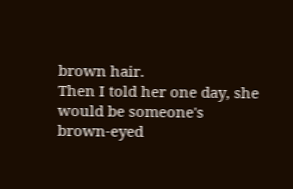brown hair.
Then I told her one day, she would be someone's
brown-eyed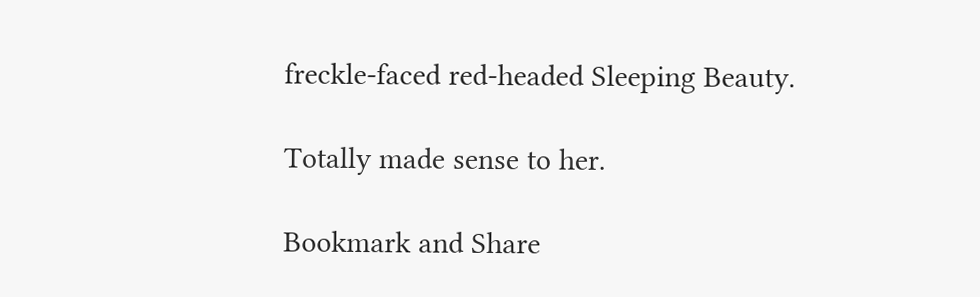freckle-faced red-headed Sleeping Beauty.

Totally made sense to her.

Bookmark and Share